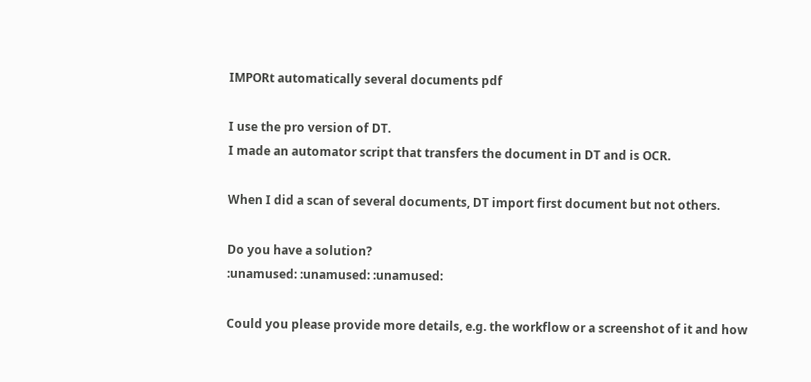IMPORt automatically several documents pdf

I use the pro version of DT.
I made an automator script that transfers the document in DT and is OCR.

When I did a scan of several documents, DT import first document but not others.

Do you have a solution?
:unamused: :unamused: :unamused:

Could you please provide more details, e.g. the workflow or a screenshot of it and how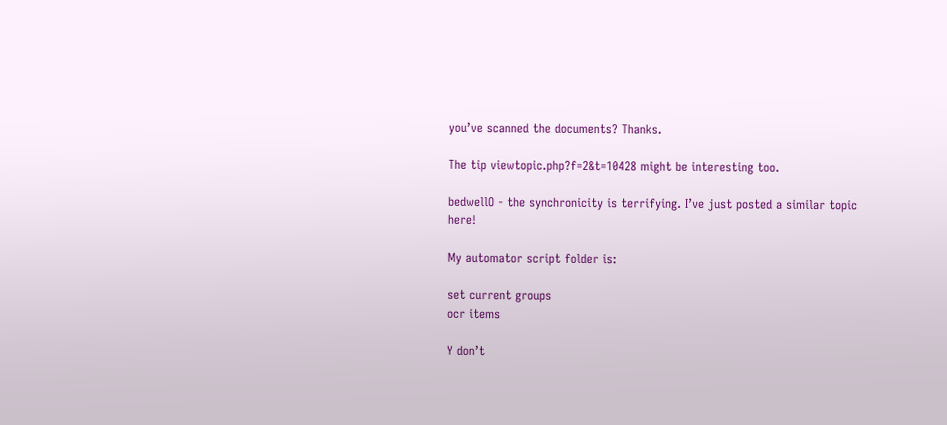you’ve scanned the documents? Thanks.

The tip viewtopic.php?f=2&t=10428 might be interesting too.

bedwellO - the synchronicity is terrifying. I’ve just posted a similar topic here!

My automator script folder is:

set current groups
ocr items

Y don’t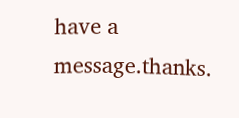have a message.thanks.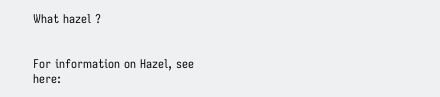What hazel ?


For information on Hazel, see here: